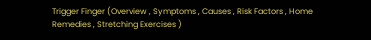Trigger Finger (Overview , Symptoms , Causes , Risk Factors , Home Remedies , Stretching Exercises )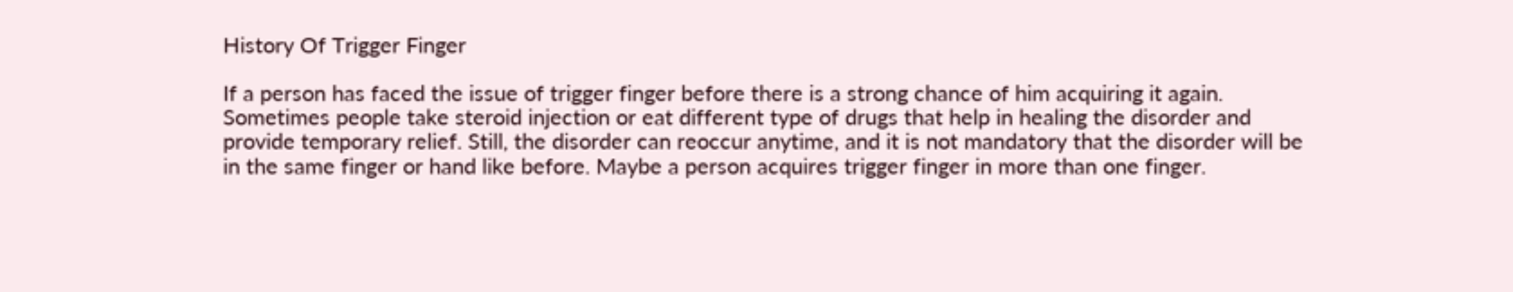History Of Trigger Finger

If a person has faced the issue of trigger finger before there is a strong chance of him acquiring it again. Sometimes people take steroid injection or eat different type of drugs that help in healing the disorder and provide temporary relief. Still, the disorder can reoccur anytime, and it is not mandatory that the disorder will be in the same finger or hand like before. Maybe a person acquires trigger finger in more than one finger.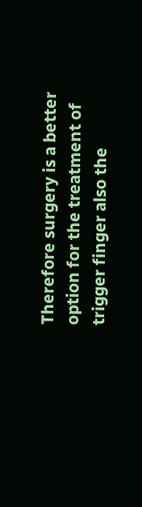Therefore surgery is a better option for the treatment of trigger finger also the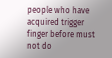people who have acquired trigger finger before must not do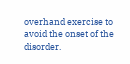overhand exercise to avoid the onset of the disorder.